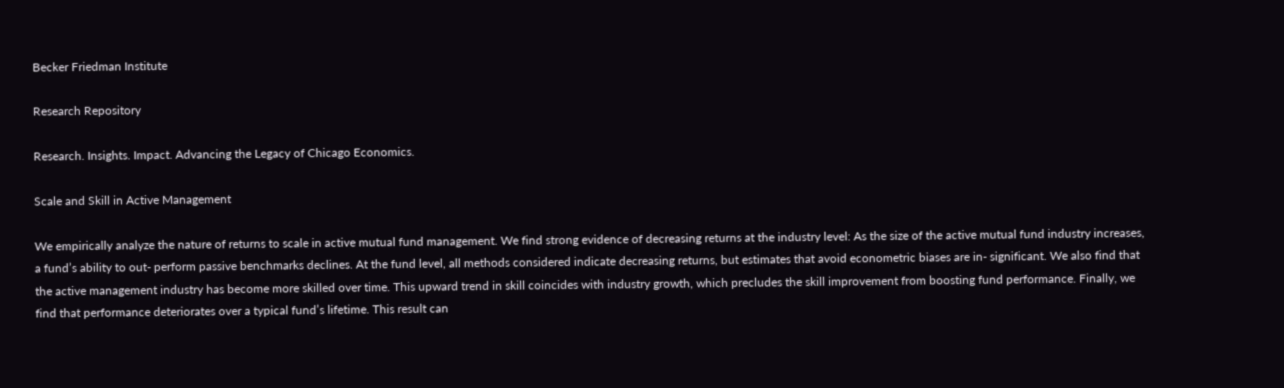Becker Friedman Institute

Research Repository

Research. Insights. Impact. Advancing the Legacy of Chicago Economics.

Scale and Skill in Active Management

We empirically analyze the nature of returns to scale in active mutual fund management. We find strong evidence of decreasing returns at the industry level: As the size of the active mutual fund industry increases, a fund’s ability to out- perform passive benchmarks declines. At the fund level, all methods considered indicate decreasing returns, but estimates that avoid econometric biases are in- significant. We also find that the active management industry has become more skilled over time. This upward trend in skill coincides with industry growth, which precludes the skill improvement from boosting fund performance. Finally, we find that performance deteriorates over a typical fund’s lifetime. This result can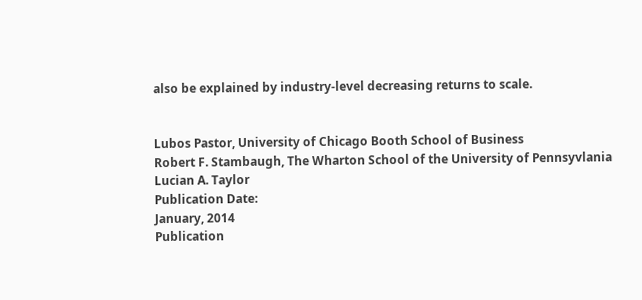also be explained by industry-level decreasing returns to scale.


Lubos Pastor, University of Chicago Booth School of Business
Robert F. Stambaugh, The Wharton School of the University of Pennsyvlania
Lucian A. Taylor
Publication Date:
January, 2014
Publication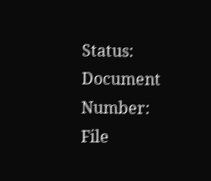Status:
Document Number:
File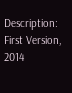Description:
First Version, 2014